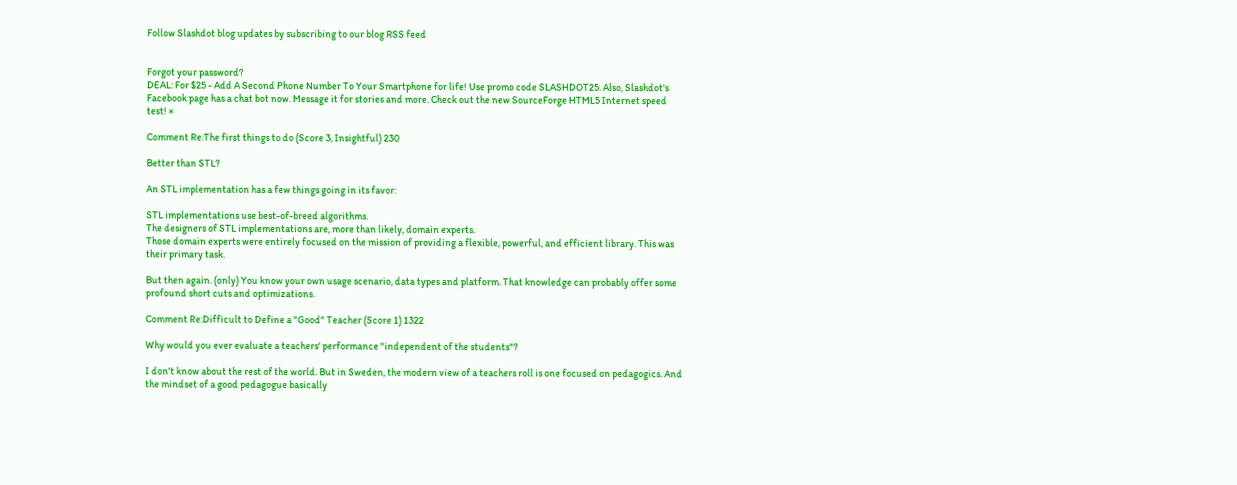Follow Slashdot blog updates by subscribing to our blog RSS feed


Forgot your password?
DEAL: For $25 - Add A Second Phone Number To Your Smartphone for life! Use promo code SLASHDOT25. Also, Slashdot's Facebook page has a chat bot now. Message it for stories and more. Check out the new SourceForge HTML5 Internet speed test! ×

Comment Re:The first things to do (Score 3, Insightful) 230

Better than STL?

An STL implementation has a few things going in its favor:

STL implementations use best-of-breed algorithms.
The designers of STL implementations are, more than likely, domain experts.
Those domain experts were entirely focused on the mission of providing a flexible, powerful, and efficient library. This was their primary task.

But then again. (only) You know your own usage scenario, data types and platform. That knowledge can probably offer some profound short cuts and optimizations.

Comment Re:Difficult to Define a "Good" Teacher (Score 1) 1322

Why would you ever evaluate a teachers' performance "independent of the students"?

I don't know about the rest of the world. But in Sweden, the modern view of a teachers roll is one focused on pedagogics. And the mindset of a good pedagogue basically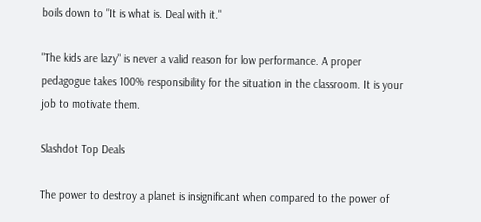boils down to "It is what is. Deal with it."

"The kids are lazy" is never a valid reason for low performance. A proper pedagogue takes 100% responsibility for the situation in the classroom. It is your job to motivate them.

Slashdot Top Deals

The power to destroy a planet is insignificant when compared to the power of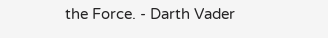the Force. - Darth Vader